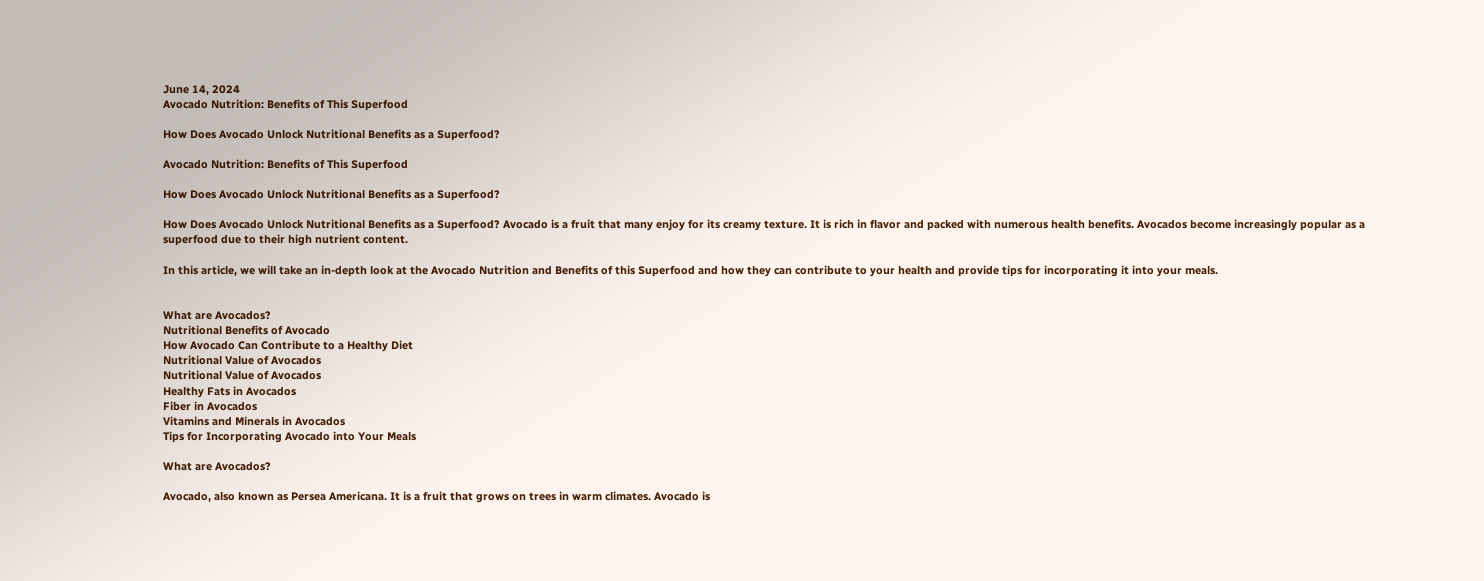June 14, 2024
Avocado Nutrition: Benefits of This Superfood

How Does Avocado Unlock Nutritional Benefits as a Superfood?

Avocado Nutrition: Benefits of This Superfood

How Does Avocado Unlock Nutritional Benefits as a Superfood?

How Does Avocado Unlock Nutritional Benefits as a Superfood? Avocado is a fruit that many enjoy for its creamy texture. It is rich in flavor and packed with numerous health benefits. Avocados become increasingly popular as a superfood due to their high nutrient content.

In this article, we will take an in-depth look at the Avocado Nutrition and Benefits of this Superfood and how they can contribute to your health and provide tips for incorporating it into your meals.


What are Avocados?
Nutritional Benefits of Avocado
How Avocado Can Contribute to a Healthy Diet
Nutritional Value of Avocados
Nutritional Value of Avocados
Healthy Fats in Avocados
Fiber in Avocados
Vitamins and Minerals in Avocados
Tips for Incorporating Avocado into Your Meals

What are Avocados?

Avocado, also known as Persea Americana. It is a fruit that grows on trees in warm climates. Avocado is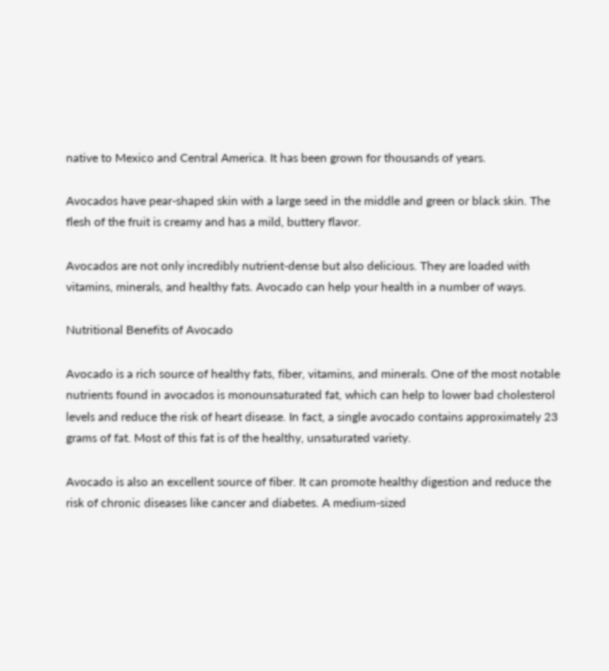native to Mexico and Central America. It has been grown for thousands of years.

Avocados have pear-shaped skin with a large seed in the middle and green or black skin. The flesh of the fruit is creamy and has a mild, buttery flavor.

Avocados are not only incredibly nutrient-dense but also delicious. They are loaded with vitamins, minerals, and healthy fats. Avocado can help your health in a number of ways.

Nutritional Benefits of Avocado

Avocado is a rich source of healthy fats, fiber, vitamins, and minerals. One of the most notable nutrients found in avocados is monounsaturated fat, which can help to lower bad cholesterol levels and reduce the risk of heart disease. In fact, a single avocado contains approximately 23 grams of fat. Most of this fat is of the healthy, unsaturated variety.

Avocado is also an excellent source of fiber. It can promote healthy digestion and reduce the risk of chronic diseases like cancer and diabetes. A medium-sized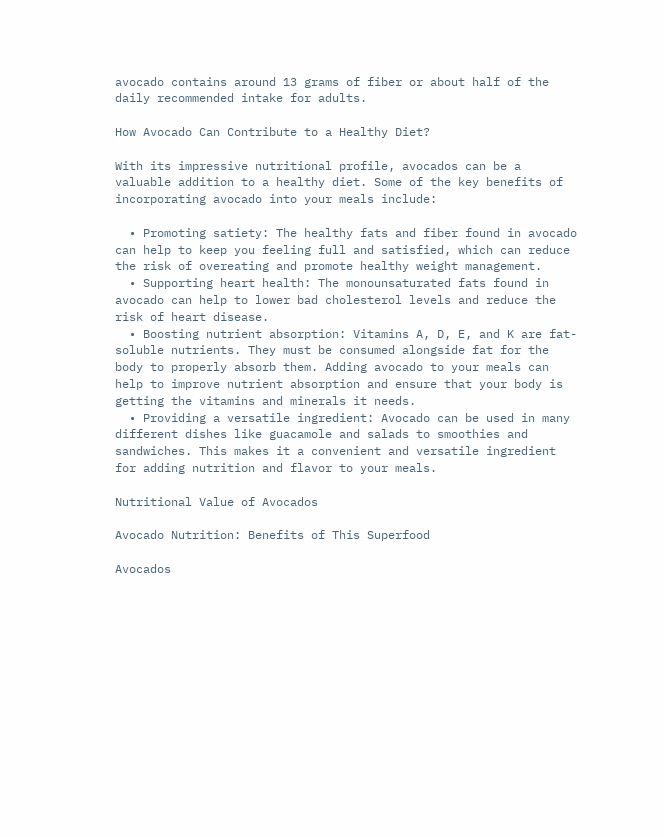avocado contains around 13 grams of fiber or about half of the daily recommended intake for adults.

How Avocado Can Contribute to a Healthy Diet?

With its impressive nutritional profile, avocados can be a valuable addition to a healthy diet. Some of the key benefits of incorporating avocado into your meals include:

  • Promoting satiety: The healthy fats and fiber found in avocado can help to keep you feeling full and satisfied, which can reduce the risk of overeating and promote healthy weight management.
  • Supporting heart health: The monounsaturated fats found in avocado can help to lower bad cholesterol levels and reduce the risk of heart disease.
  • Boosting nutrient absorption: Vitamins A, D, E, and K are fat-soluble nutrients. They must be consumed alongside fat for the body to properly absorb them. Adding avocado to your meals can help to improve nutrient absorption and ensure that your body is getting the vitamins and minerals it needs.
  • Providing a versatile ingredient: Avocado can be used in many different dishes like guacamole and salads to smoothies and sandwiches. This makes it a convenient and versatile ingredient for adding nutrition and flavor to your meals.

Nutritional Value of Avocados

Avocado Nutrition: Benefits of This Superfood

Avocados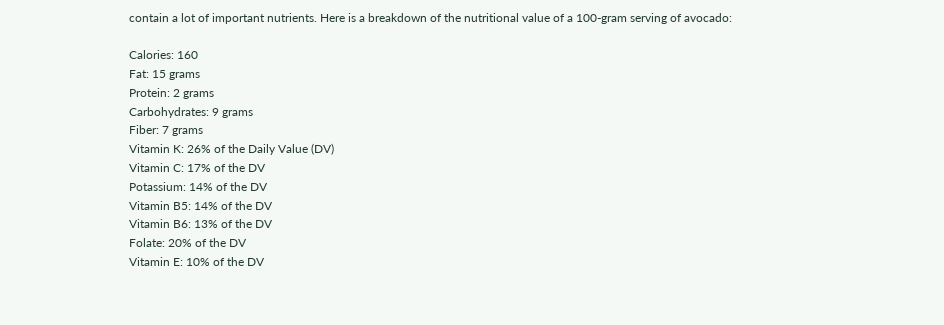contain a lot of important nutrients. Here is a breakdown of the nutritional value of a 100-gram serving of avocado:

Calories: 160
Fat: 15 grams
Protein: 2 grams
Carbohydrates: 9 grams
Fiber: 7 grams
Vitamin K: 26% of the Daily Value (DV)
Vitamin C: 17% of the DV
Potassium: 14% of the DV
Vitamin B5: 14% of the DV
Vitamin B6: 13% of the DV
Folate: 20% of the DV
Vitamin E: 10% of the DV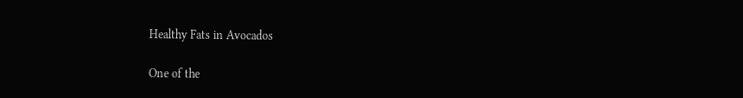Healthy Fats in Avocados

One of the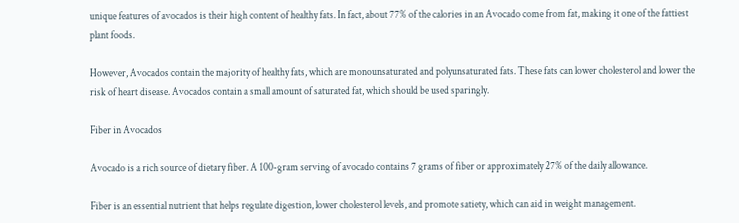unique features of avocados is their high content of healthy fats. In fact, about 77% of the calories in an Avocado come from fat, making it one of the fattiest plant foods.

However, Avocados contain the majority of healthy fats, which are monounsaturated and polyunsaturated fats. These fats can lower cholesterol and lower the risk of heart disease. Avocados contain a small amount of saturated fat, which should be used sparingly.

Fiber in Avocados

Avocado is a rich source of dietary fiber. A 100-gram serving of avocado contains 7 grams of fiber or approximately 27% of the daily allowance.

Fiber is an essential nutrient that helps regulate digestion, lower cholesterol levels, and promote satiety, which can aid in weight management.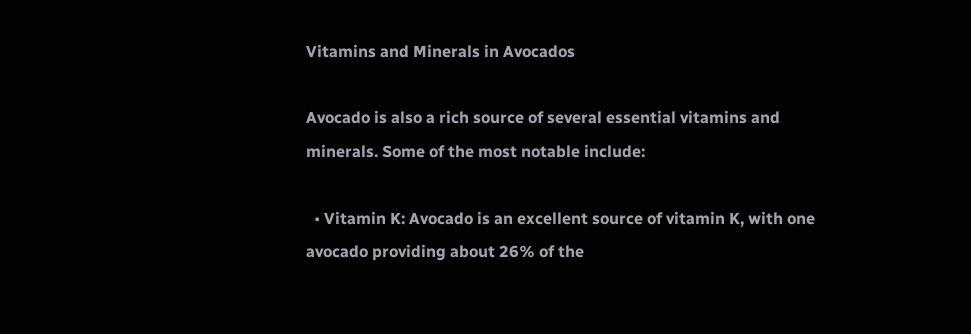Vitamins and Minerals in Avocados

Avocado is also a rich source of several essential vitamins and minerals. Some of the most notable include:

  • Vitamin K: Avocado is an excellent source of vitamin K, with one avocado providing about 26% of the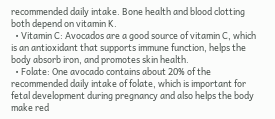recommended daily intake. Bone health and blood clotting both depend on vitamin K.
  • Vitamin C: Avocados are a good source of vitamin C, which is an antioxidant that supports immune function, helps the body absorb iron, and promotes skin health.
  • Folate: One avocado contains about 20% of the recommended daily intake of folate, which is important for fetal development during pregnancy and also helps the body make red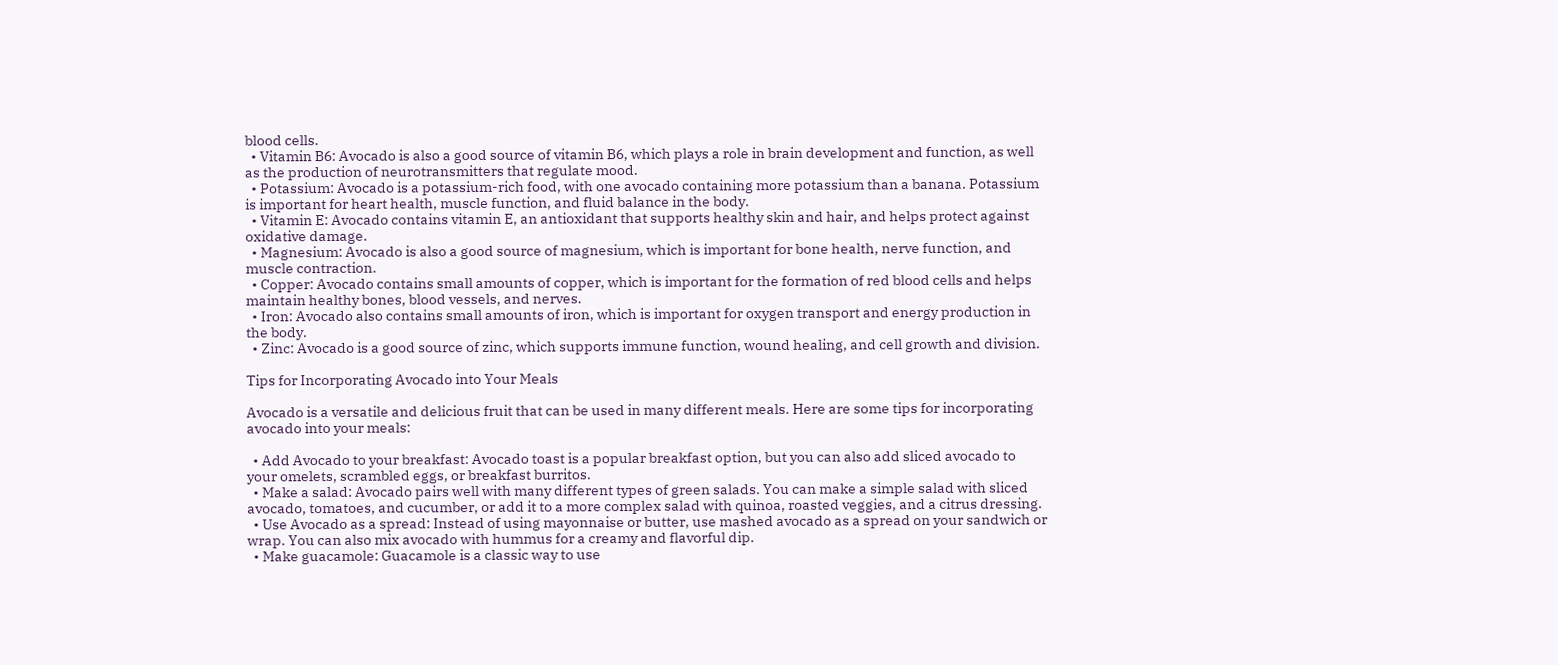blood cells.
  • Vitamin B6: Avocado is also a good source of vitamin B6, which plays a role in brain development and function, as well as the production of neurotransmitters that regulate mood.
  • Potassium: Avocado is a potassium-rich food, with one avocado containing more potassium than a banana. Potassium is important for heart health, muscle function, and fluid balance in the body.
  • Vitamin E: Avocado contains vitamin E, an antioxidant that supports healthy skin and hair, and helps protect against oxidative damage.
  • Magnesium: Avocado is also a good source of magnesium, which is important for bone health, nerve function, and muscle contraction.
  • Copper: Avocado contains small amounts of copper, which is important for the formation of red blood cells and helps maintain healthy bones, blood vessels, and nerves.
  • Iron: Avocado also contains small amounts of iron, which is important for oxygen transport and energy production in the body.
  • Zinc: Avocado is a good source of zinc, which supports immune function, wound healing, and cell growth and division.

Tips for Incorporating Avocado into Your Meals

Avocado is a versatile and delicious fruit that can be used in many different meals. Here are some tips for incorporating avocado into your meals:

  • Add Avocado to your breakfast: Avocado toast is a popular breakfast option, but you can also add sliced avocado to your omelets, scrambled eggs, or breakfast burritos.
  • Make a salad: Avocado pairs well with many different types of green salads. You can make a simple salad with sliced avocado, tomatoes, and cucumber, or add it to a more complex salad with quinoa, roasted veggies, and a citrus dressing.
  • Use Avocado as a spread: Instead of using mayonnaise or butter, use mashed avocado as a spread on your sandwich or wrap. You can also mix avocado with hummus for a creamy and flavorful dip.
  • Make guacamole: Guacamole is a classic way to use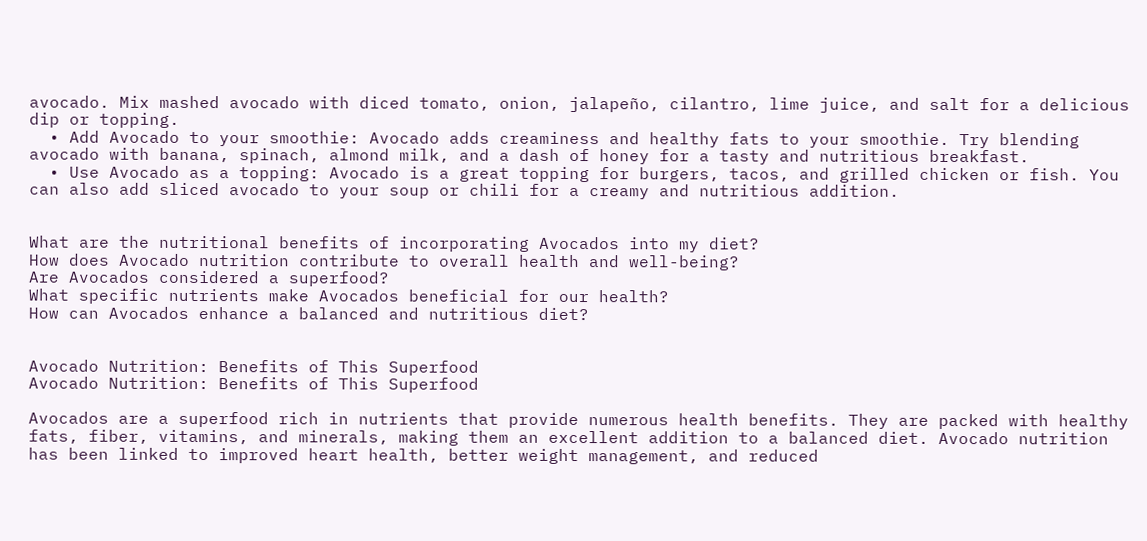avocado. Mix mashed avocado with diced tomato, onion, jalapeño, cilantro, lime juice, and salt for a delicious dip or topping.
  • Add Avocado to your smoothie: Avocado adds creaminess and healthy fats to your smoothie. Try blending avocado with banana, spinach, almond milk, and a dash of honey for a tasty and nutritious breakfast.
  • Use Avocado as a topping: Avocado is a great topping for burgers, tacos, and grilled chicken or fish. You can also add sliced avocado to your soup or chili for a creamy and nutritious addition.


What are the nutritional benefits of incorporating Avocados into my diet?
How does Avocado nutrition contribute to overall health and well-being?
Are Avocados considered a superfood?
What specific nutrients make Avocados beneficial for our health?
How can Avocados enhance a balanced and nutritious diet?


Avocado Nutrition: Benefits of This Superfood
Avocado Nutrition: Benefits of This Superfood

Avocados are a superfood rich in nutrients that provide numerous health benefits. They are packed with healthy fats, fiber, vitamins, and minerals, making them an excellent addition to a balanced diet. Avocado nutrition has been linked to improved heart health, better weight management, and reduced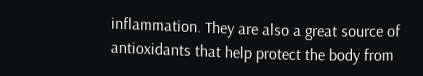inflammation. They are also a great source of antioxidants that help protect the body from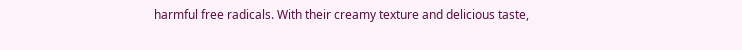harmful free radicals. With their creamy texture and delicious taste,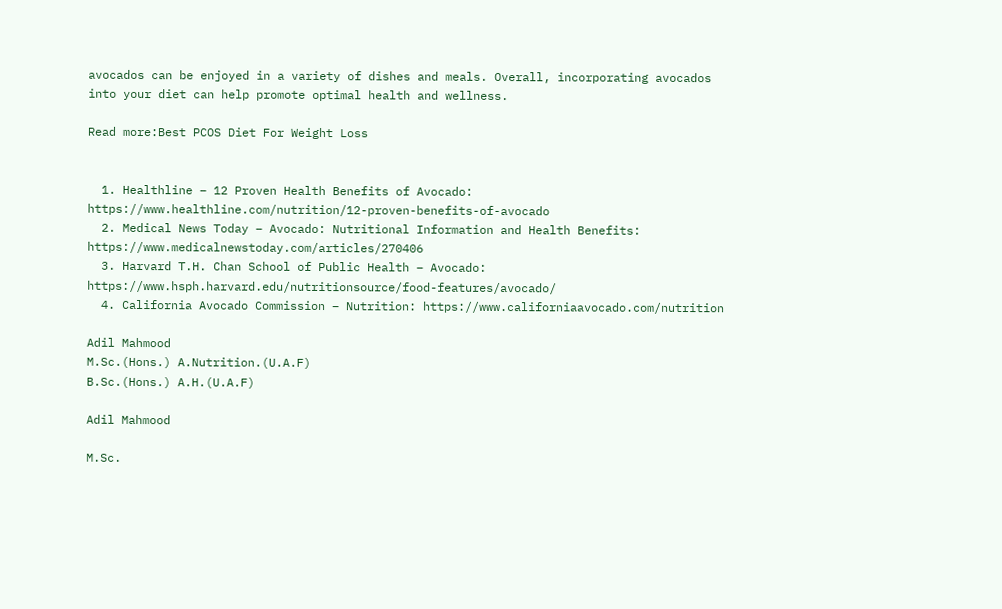avocados can be enjoyed in a variety of dishes and meals. Overall, incorporating avocados into your diet can help promote optimal health and wellness.

Read more:Best PCOS Diet For Weight Loss


  1. Healthline – 12 Proven Health Benefits of Avocado: https://www.healthline.com/nutrition/12-proven-benefits-of-avocado
  2. Medical News Today – Avocado: Nutritional Information and Health Benefits: https://www.medicalnewstoday.com/articles/270406
  3. Harvard T.H. Chan School of Public Health – Avocado: https://www.hsph.harvard.edu/nutritionsource/food-features/avocado/
  4. California Avocado Commission – Nutrition: https://www.californiaavocado.com/nutrition

Adil Mahmood
M.Sc.(Hons.) A.Nutrition.(U.A.F)
B.Sc.(Hons.) A.H.(U.A.F)

Adil Mahmood

M.Sc.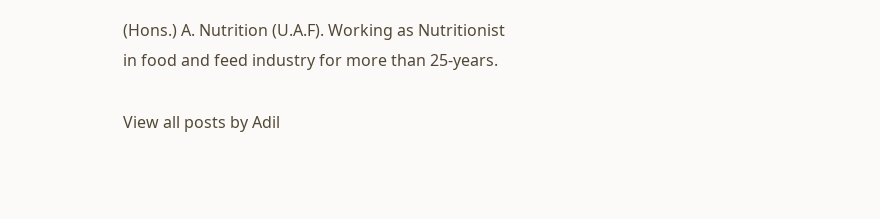(Hons.) A. Nutrition (U.A.F). Working as Nutritionist in food and feed industry for more than 25-years.

View all posts by Adil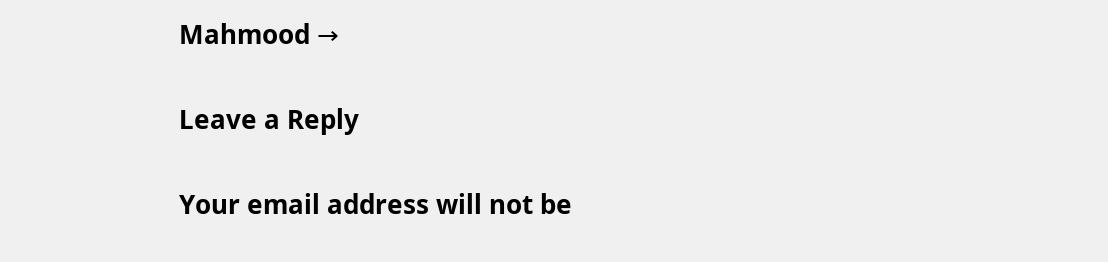Mahmood →

Leave a Reply

Your email address will not be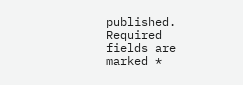published. Required fields are marked *